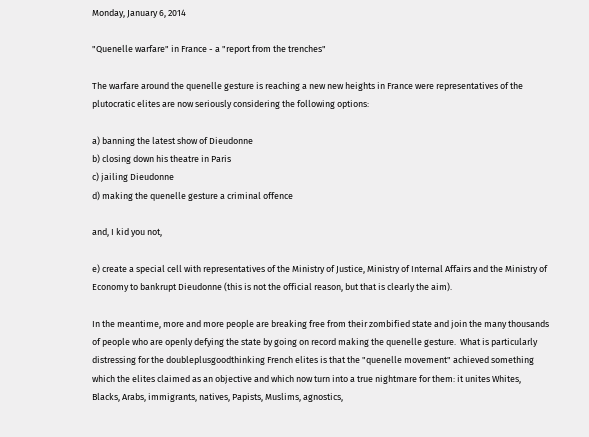Monday, January 6, 2014

"Quenelle warfare" in France - a "report from the trenches"

The warfare around the quenelle gesture is reaching a new new heights in France were representatives of the plutocratic elites are now seriously considering the following options:

a) banning the latest show of Dieudonne
b) closing down his theatre in Paris
c) jailing Dieudonne
d) making the quenelle gesture a criminal offence

and, I kid you not,

e) create a special cell with representatives of the Ministry of Justice, Ministry of Internal Affairs and the Ministry of Economy to bankrupt Dieudonne (this is not the official reason, but that is clearly the aim).

In the meantime, more and more people are breaking free from their zombified state and join the many thousands of people who are openly defying the state by going on record making the quenelle gesture.  What is particularly distressing for the doubleplusgoodthinking French elites is that the "quenelle movement" achieved something which the elites claimed as an objective and which now turn into a true nightmare for them: it unites Whites, Blacks, Arabs, immigrants, natives, Papists, Muslims, agnostics,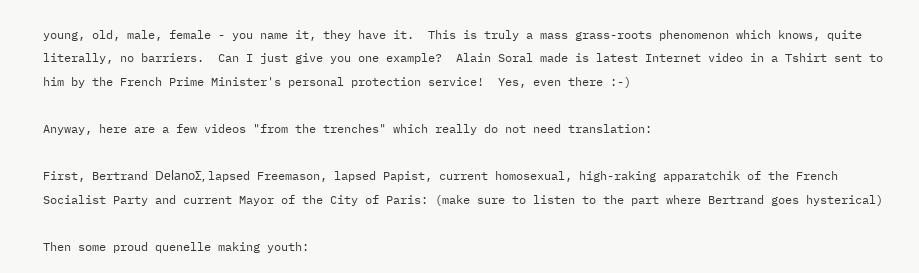young, old, male, female - you name it, they have it.  This is truly a mass grass-roots phenomenon which knows, quite literally, no barriers.  Can I just give you one example?  Alain Soral made is latest Internet video in a Tshirt sent to him by the French Prime Minister's personal protection service!  Yes, even there :-)

Anyway, here are a few videos "from the trenches" which really do not need translation:

First, Bertrand DelanoƩ, lapsed Freemason, lapsed Papist, current homosexual, high-raking apparatchik of the French Socialist Party and current Mayor of the City of Paris: (make sure to listen to the part where Bertrand goes hysterical)

Then some proud quenelle making youth: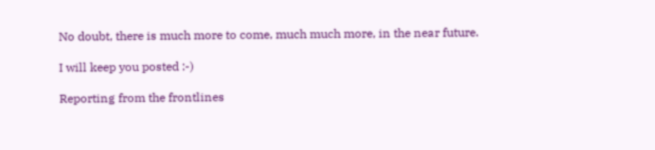No doubt, there is much more to come, much much more, in the near future.

I will keep you posted :-)

Reporting from the frontlines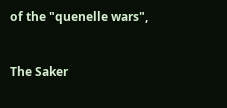of the "quenelle wars",


The Saker